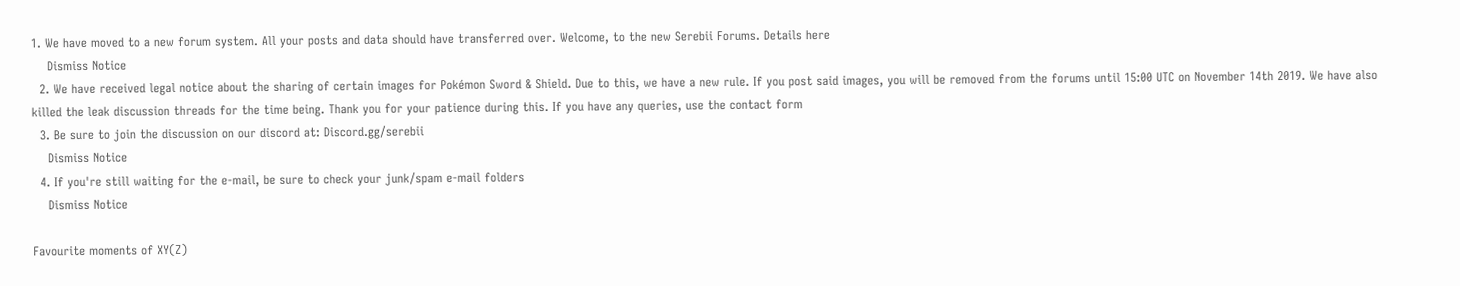1. We have moved to a new forum system. All your posts and data should have transferred over. Welcome, to the new Serebii Forums. Details here
    Dismiss Notice
  2. We have received legal notice about the sharing of certain images for Pokémon Sword & Shield. Due to this, we have a new rule. If you post said images, you will be removed from the forums until 15:00 UTC on November 14th 2019. We have also killed the leak discussion threads for the time being. Thank you for your patience during this. If you have any queries, use the contact form
  3. Be sure to join the discussion on our discord at: Discord.gg/serebii
    Dismiss Notice
  4. If you're still waiting for the e-mail, be sure to check your junk/spam e-mail folders
    Dismiss Notice

Favourite moments of XY(Z)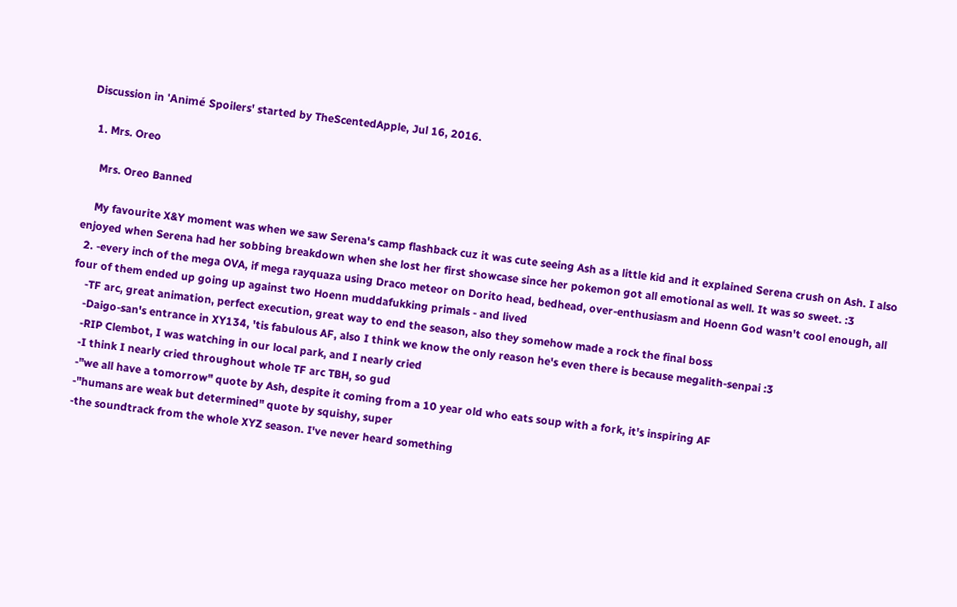Discussion in 'Animé Spoilers' started by TheScentedApple, Jul 16, 2016.

  1. Mrs. Oreo

    Mrs. Oreo Banned

    My favourite X&Y moment was when we saw Serena's camp flashback cuz it was cute seeing Ash as a little kid and it explained Serena crush on Ash. I also enjoyed when Serena had her sobbing breakdown when she lost her first showcase since her pokemon got all emotional as well. It was so sweet. :3
  2. -every inch of the mega OVA, if mega rayquaza using Draco meteor on Dorito head, bedhead, over-enthusiasm and Hoenn God wasn't cool enough, all four of them ended up going up against two Hoenn muddafukking primals - and lived
    -TF arc, great animation, perfect execution, great way to end the season, also they somehow made a rock the final boss
    -Daigo-san's entrance in XY134, 'tis fabulous AF, also I think we know the only reason he's even there is because megalith-senpai :3
    -RIP Clembot, I was watching in our local park, and I nearly cried
    -I think I nearly cried throughout whole TF arc TBH, so gud
    -"we all have a tomorrow" quote by Ash, despite it coming from a 10 year old who eats soup with a fork, it's inspiring AF
    -"humans are weak but determined" quote by squishy, super
    -the soundtrack from the whole XYZ season. I've never heard something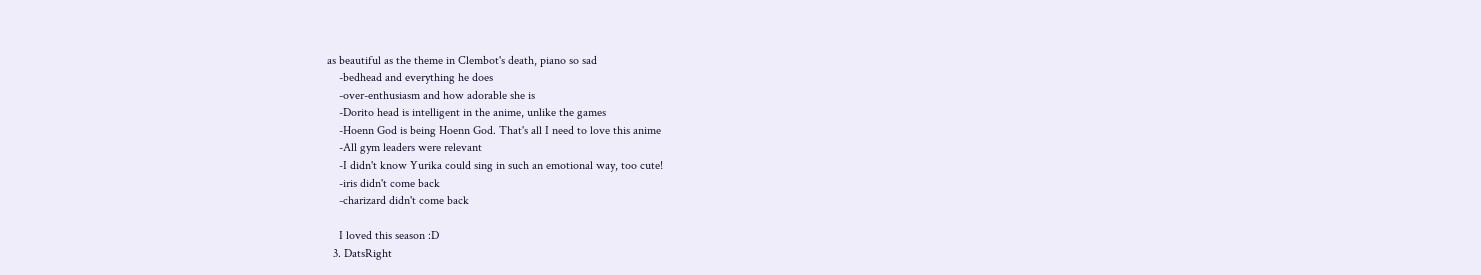as beautiful as the theme in Clembot's death, piano so sad
    -bedhead and everything he does
    -over-enthusiasm and how adorable she is
    -Dorito head is intelligent in the anime, unlike the games
    -Hoenn God is being Hoenn God. That's all I need to love this anime
    -All gym leaders were relevant
    -I didn't know Yurika could sing in such an emotional way, too cute!
    -iris didn't come back
    -charizard didn't come back

    I loved this season :D
  3. DatsRight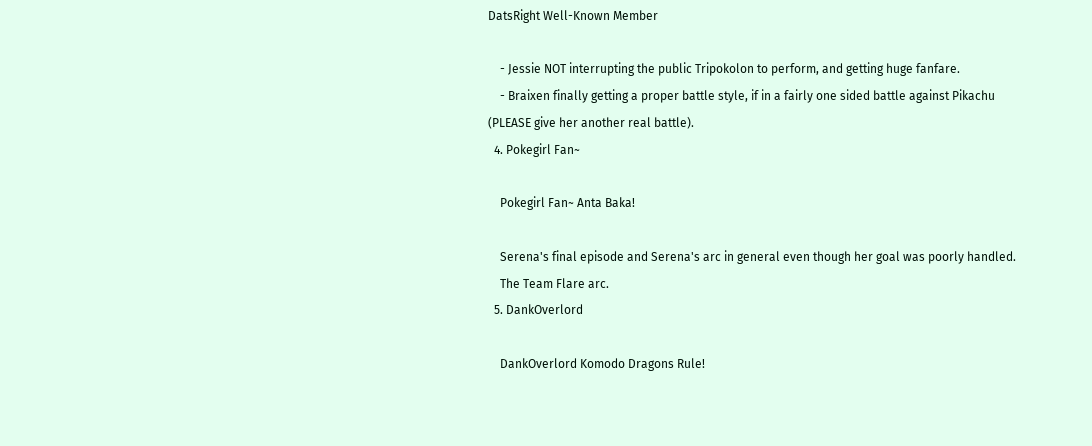DatsRight Well-Known Member

    - Jessie NOT interrupting the public Tripokolon to perform, and getting huge fanfare.
    - Braixen finally getting a proper battle style, if in a fairly one sided battle against Pikachu (PLEASE give her another real battle).
  4. Pokegirl Fan~

    Pokegirl Fan~ Anta Baka!

    Serena's final episode and Serena's arc in general even though her goal was poorly handled.
    The Team Flare arc.
  5. DankOverlord

    DankOverlord Komodo Dragons Rule!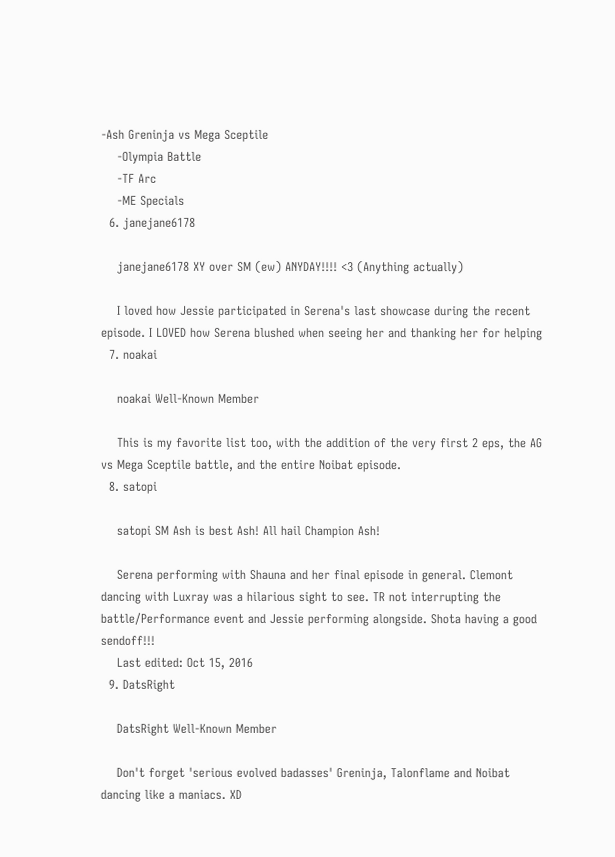-Ash Greninja vs Mega Sceptile
    -Olympia Battle
    -TF Arc
    -ME Specials
  6. janejane6178

    janejane6178 XY over SM (ew) ANYDAY!!!! <3 (Anything actually)

    I loved how Jessie participated in Serena's last showcase during the recent episode. I LOVED how Serena blushed when seeing her and thanking her for helping
  7. noakai

    noakai Well-Known Member

    This is my favorite list too, with the addition of the very first 2 eps, the AG vs Mega Sceptile battle, and the entire Noibat episode.
  8. satopi

    satopi SM Ash is best Ash! All hail Champion Ash!

    Serena performing with Shauna and her final episode in general. Clemont dancing with Luxray was a hilarious sight to see. TR not interrupting the battle/Performance event and Jessie performing alongside. Shota having a good sendoff!!!
    Last edited: Oct 15, 2016
  9. DatsRight

    DatsRight Well-Known Member

    Don't forget 'serious evolved badasses' Greninja, Talonflame and Noibat dancing like a maniacs. XD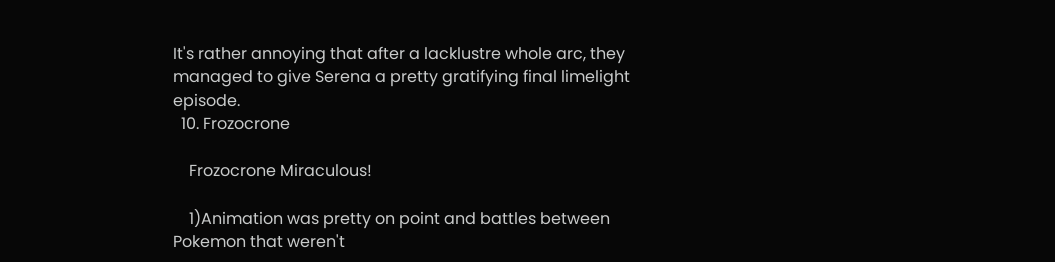It's rather annoying that after a lacklustre whole arc, they managed to give Serena a pretty gratifying final limelight episode.
  10. Frozocrone

    Frozocrone Miraculous!

    1)Animation was pretty on point and battles between Pokemon that weren't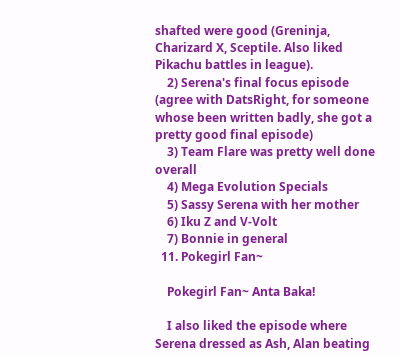shafted were good (Greninja, Charizard X, Sceptile. Also liked Pikachu battles in league).
    2) Serena's final focus episode (agree with DatsRight, for someone whose been written badly, she got a pretty good final episode)
    3) Team Flare was pretty well done overall
    4) Mega Evolution Specials
    5) Sassy Serena with her mother
    6) Iku Z and V-Volt
    7) Bonnie in general
  11. Pokegirl Fan~

    Pokegirl Fan~ Anta Baka!

    I also liked the episode where Serena dressed as Ash, Alan beating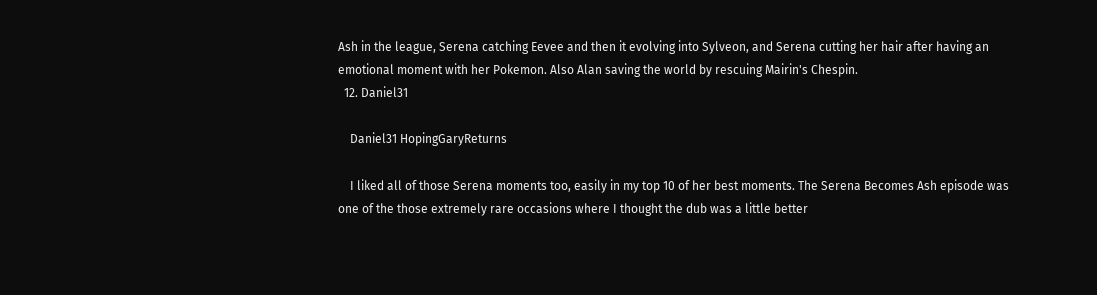Ash in the league, Serena catching Eevee and then it evolving into Sylveon, and Serena cutting her hair after having an emotional moment with her Pokemon. Also Alan saving the world by rescuing Mairin's Chespin.
  12. Daniel31

    Daniel31 HopingGaryReturns

    I liked all of those Serena moments too, easily in my top 10 of her best moments. The Serena Becomes Ash episode was one of the those extremely rare occasions where I thought the dub was a little better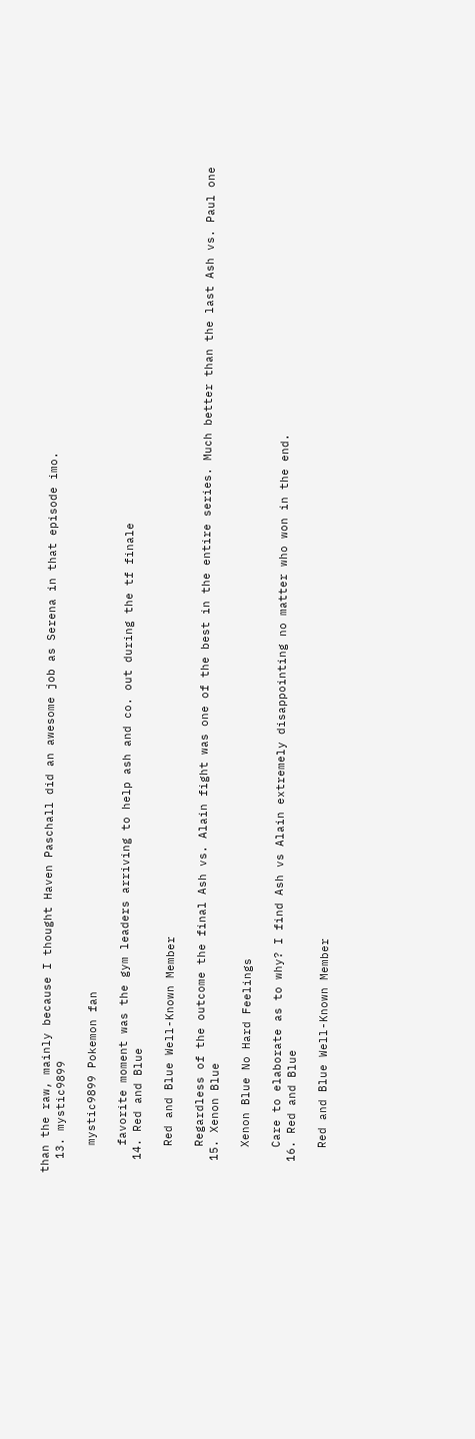than the raw, mainly because I thought Haven Paschall did an awesome job as Serena in that episode imo.
  13. mystic9899

    mystic9899 Pokemon fan

    favorite moment was the gym leaders arriving to help ash and co. out during the tf finale
  14. Red and Blue

    Red and Blue Well-Known Member

    Regardless of the outcome the final Ash vs. Alain fight was one of the best in the entire series. Much better than the last Ash vs. Paul one
  15. Xenon Blue

    Xenon Blue No Hard Feelings

    Care to elaborate as to why? I find Ash vs Alain extremely disappointing no matter who won in the end.
  16. Red and Blue

    Red and Blue Well-Known Member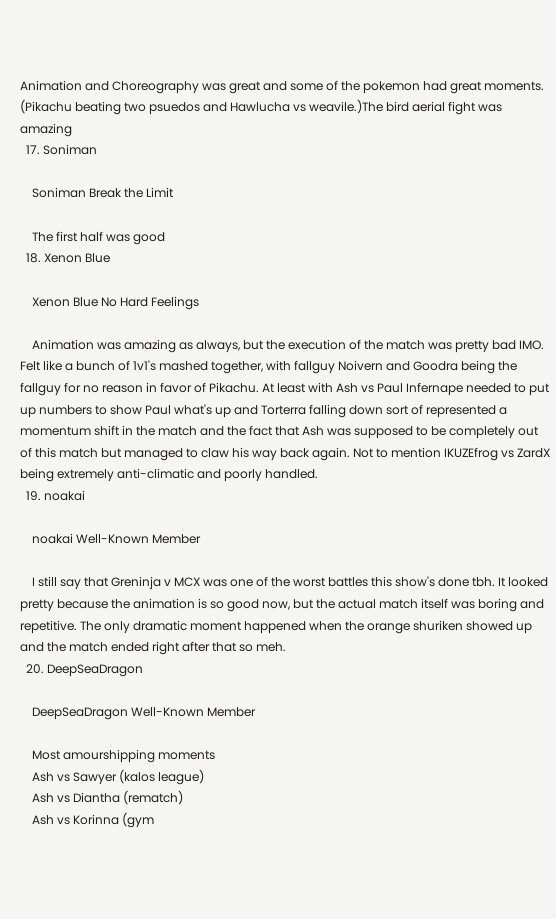Animation and Choreography was great and some of the pokemon had great moments. (Pikachu beating two psuedos and Hawlucha vs weavile.)The bird aerial fight was amazing
  17. Soniman

    Soniman Break the Limit

    The first half was good
  18. Xenon Blue

    Xenon Blue No Hard Feelings

    Animation was amazing as always, but the execution of the match was pretty bad IMO. Felt like a bunch of 1v1's mashed together, with fallguy Noivern and Goodra being the fallguy for no reason in favor of Pikachu. At least with Ash vs Paul Infernape needed to put up numbers to show Paul what's up and Torterra falling down sort of represented a momentum shift in the match and the fact that Ash was supposed to be completely out of this match but managed to claw his way back again. Not to mention IKUZEfrog vs ZardX being extremely anti-climatic and poorly handled.
  19. noakai

    noakai Well-Known Member

    I still say that Greninja v MCX was one of the worst battles this show's done tbh. It looked pretty because the animation is so good now, but the actual match itself was boring and repetitive. The only dramatic moment happened when the orange shuriken showed up and the match ended right after that so meh.
  20. DeepSeaDragon

    DeepSeaDragon Well-Known Member

    Most amourshipping moments
    Ash vs Sawyer (kalos league)
    Ash vs Diantha (rematch)
    Ash vs Korinna (gym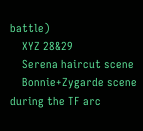battle)
    XYZ 28&29
    Serena haircut scene
    Bonnie+Zygarde scene during the TF arc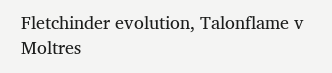Fletchinder evolution, Talonflame v Moltres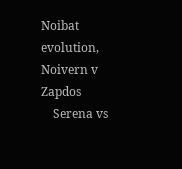Noibat evolution, Noivern v Zapdos
    Serena vs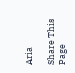Aria

Share This Page